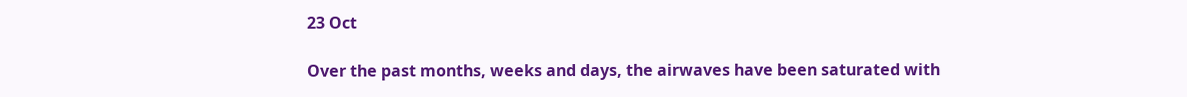23 Oct

Over the past months, weeks and days, the airwaves have been saturated with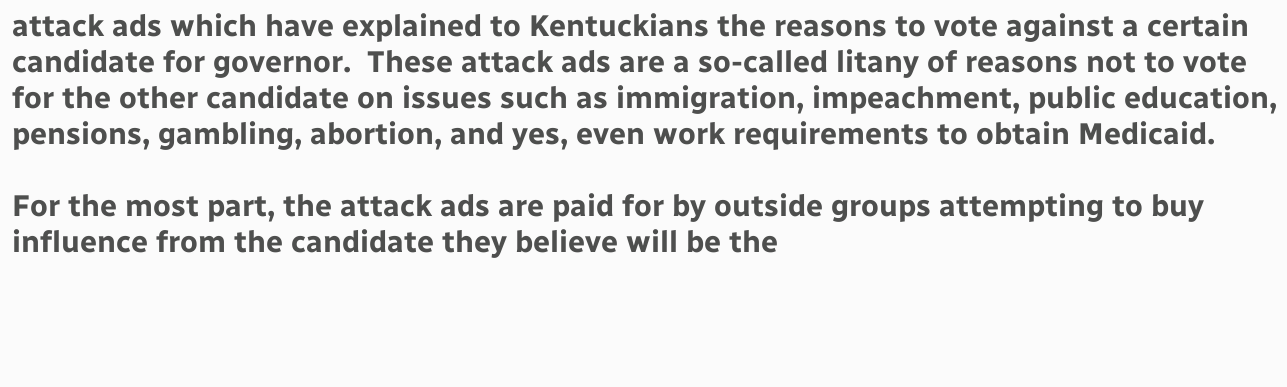attack ads which have explained to Kentuckians the reasons to vote against a certain candidate for governor.  These attack ads are a so-called litany of reasons not to vote for the other candidate on issues such as immigration, impeachment, public education, pensions, gambling, abortion, and yes, even work requirements to obtain Medicaid.

For the most part, the attack ads are paid for by outside groups attempting to buy influence from the candidate they believe will be the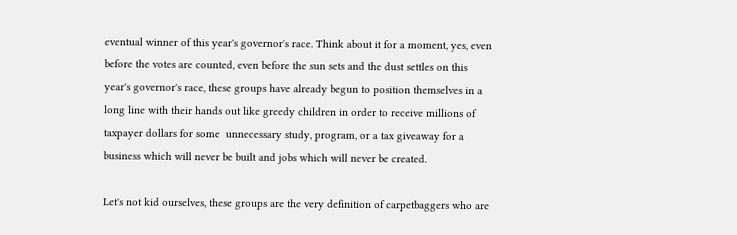eventual winner of this year's governor's race. Think about it for a moment, yes, even before the votes are counted, even before the sun sets and the dust settles on this year's governor's race, these groups have already begun to position themselves in a long line with their hands out like greedy children in order to receive millions of taxpayer dollars for some  unnecessary study, program, or a tax giveaway for a business which will never be built and jobs which will never be created.

Let's not kid ourselves, these groups are the very definition of carpetbaggers who are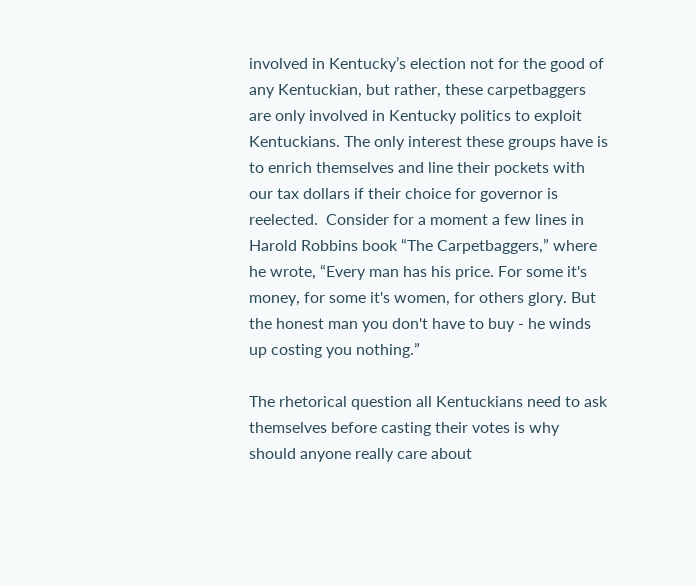involved in Kentucky’s election not for the good of any Kentuckian, but rather, these carpetbaggers are only involved in Kentucky politics to exploit Kentuckians. The only interest these groups have is to enrich themselves and line their pockets with our tax dollars if their choice for governor is reelected.  Consider for a moment a few lines in Harold Robbins book “The Carpetbaggers,” where he wrote, “Every man has his price. For some it's money, for some it's women, for others glory. But the honest man you don't have to buy - he winds up costing you nothing.”

The rhetorical question all Kentuckians need to ask themselves before casting their votes is why should anyone really care about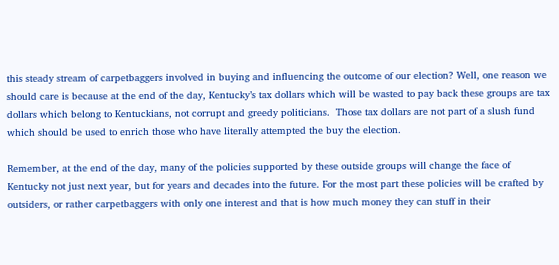this steady stream of carpetbaggers involved in buying and influencing the outcome of our election? Well, one reason we should care is because at the end of the day, Kentucky’s tax dollars which will be wasted to pay back these groups are tax dollars which belong to Kentuckians, not corrupt and greedy politicians.  Those tax dollars are not part of a slush fund which should be used to enrich those who have literally attempted the buy the election.

Remember, at the end of the day, many of the policies supported by these outside groups will change the face of Kentucky not just next year, but for years and decades into the future. For the most part these policies will be crafted by outsiders, or rather carpetbaggers with only one interest and that is how much money they can stuff in their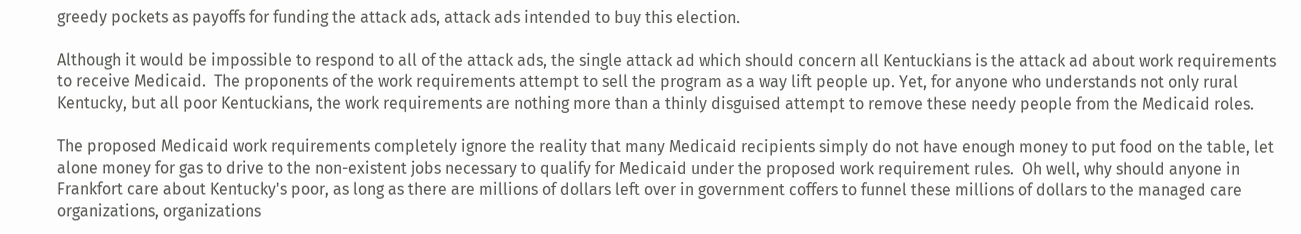greedy pockets as payoffs for funding the attack ads, attack ads intended to buy this election.

Although it would be impossible to respond to all of the attack ads, the single attack ad which should concern all Kentuckians is the attack ad about work requirements to receive Medicaid.  The proponents of the work requirements attempt to sell the program as a way lift people up. Yet, for anyone who understands not only rural Kentucky, but all poor Kentuckians, the work requirements are nothing more than a thinly disguised attempt to remove these needy people from the Medicaid roles.

The proposed Medicaid work requirements completely ignore the reality that many Medicaid recipients simply do not have enough money to put food on the table, let alone money for gas to drive to the non-existent jobs necessary to qualify for Medicaid under the proposed work requirement rules.  Oh well, why should anyone in Frankfort care about Kentucky's poor, as long as there are millions of dollars left over in government coffers to funnel these millions of dollars to the managed care organizations, organizations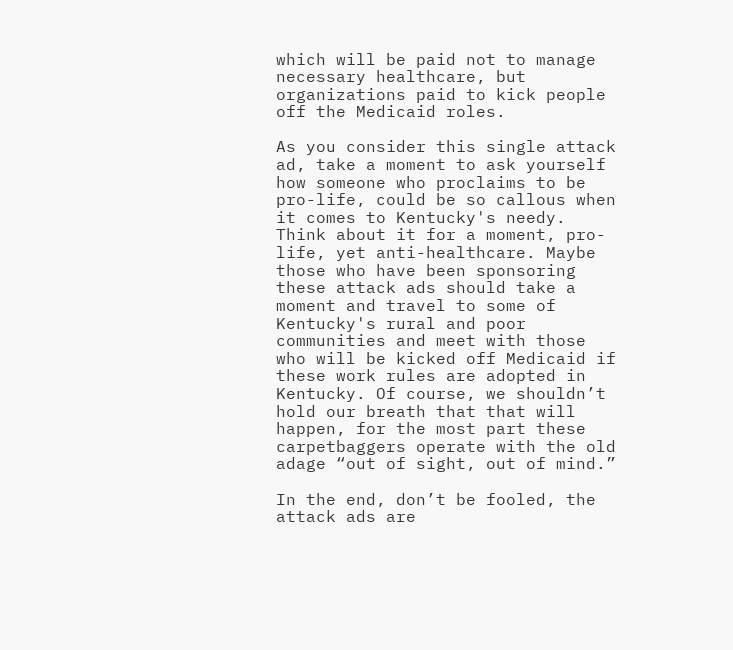which will be paid not to manage necessary healthcare, but organizations paid to kick people off the Medicaid roles.

As you consider this single attack ad, take a moment to ask yourself how someone who proclaims to be pro-life, could be so callous when it comes to Kentucky's needy. Think about it for a moment, pro-life, yet anti-healthcare. Maybe those who have been sponsoring these attack ads should take a moment and travel to some of Kentucky's rural and poor communities and meet with those who will be kicked off Medicaid if these work rules are adopted in Kentucky. Of course, we shouldn’t hold our breath that that will happen, for the most part these carpetbaggers operate with the old adage “out of sight, out of mind.”

In the end, don’t be fooled, the attack ads are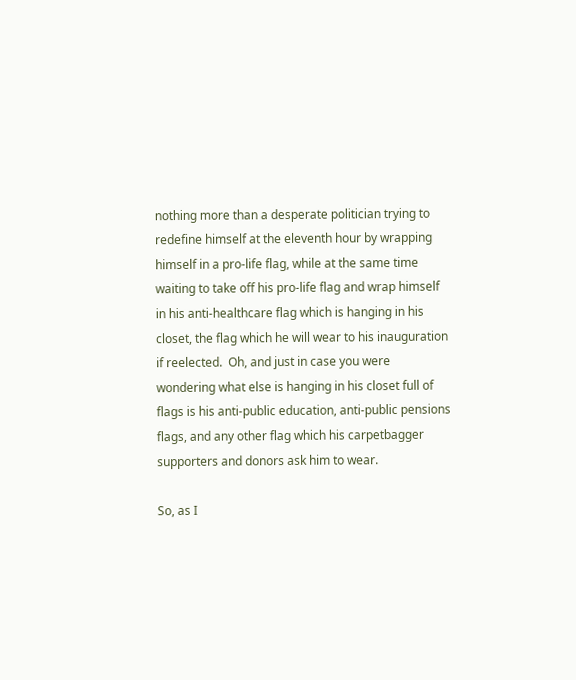nothing more than a desperate politician trying to redefine himself at the eleventh hour by wrapping himself in a pro-life flag, while at the same time waiting to take off his pro-life flag and wrap himself in his anti-healthcare flag which is hanging in his closet, the flag which he will wear to his inauguration if reelected.  Oh, and just in case you were wondering what else is hanging in his closet full of flags is his anti-public education, anti-public pensions flags, and any other flag which his carpetbagger supporters and donors ask him to wear.

So, as I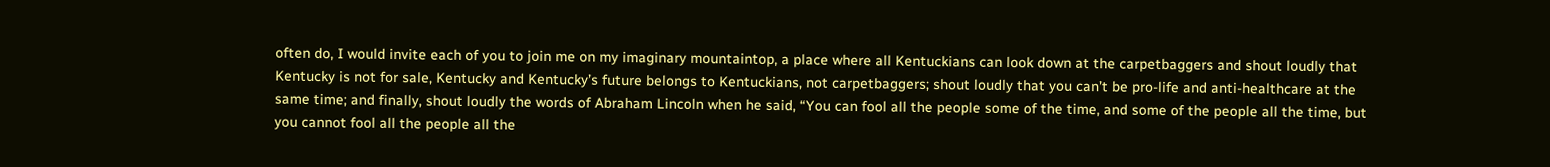often do, I would invite each of you to join me on my imaginary mountaintop, a place where all Kentuckians can look down at the carpetbaggers and shout loudly that Kentucky is not for sale, Kentucky and Kentucky’s future belongs to Kentuckians, not carpetbaggers; shout loudly that you can’t be pro-life and anti-healthcare at the same time; and finally, shout loudly the words of Abraham Lincoln when he said, “You can fool all the people some of the time, and some of the people all the time, but you cannot fool all the people all the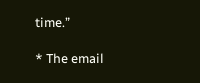time.”

* The email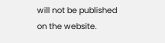will not be published on the website.